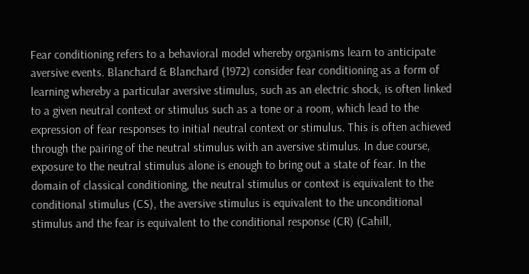Fear conditioning refers to a behavioral model whereby organisms learn to anticipate aversive events. Blanchard & Blanchard (1972) consider fear conditioning as a form of learning whereby a particular aversive stimulus, such as an electric shock, is often linked to a given neutral context or stimulus such as a tone or a room, which lead to the expression of fear responses to initial neutral context or stimulus. This is often achieved through the pairing of the neutral stimulus with an aversive stimulus. In due course, exposure to the neutral stimulus alone is enough to bring out a state of fear. In the domain of classical conditioning, the neutral stimulus or context is equivalent to the conditional stimulus (CS), the aversive stimulus is equivalent to the unconditional stimulus and the fear is equivalent to the conditional response (CR) (Cahill,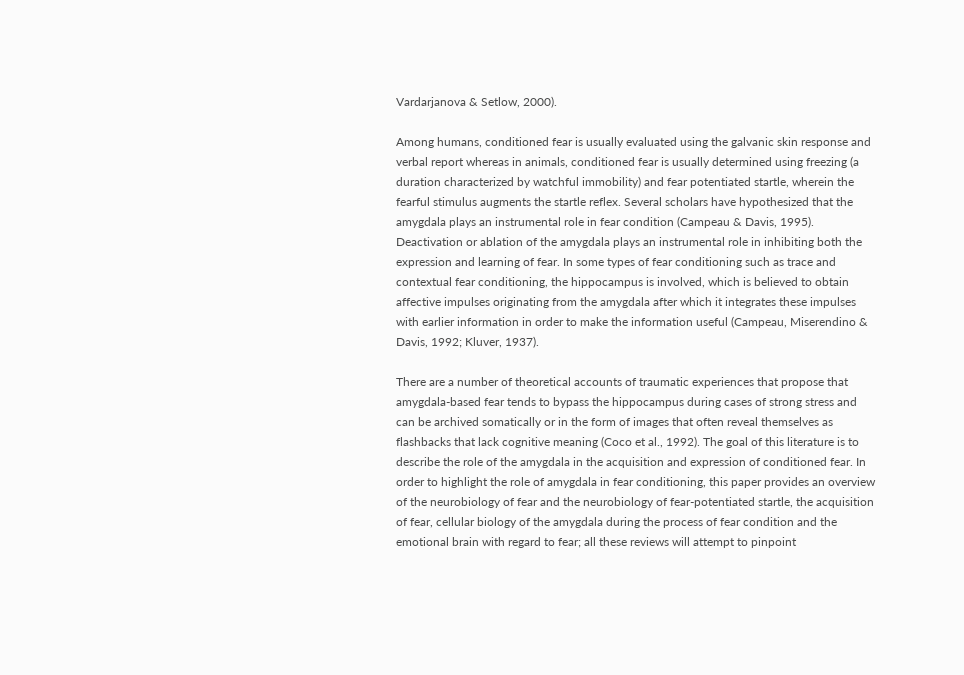Vardarjanova & Setlow, 2000).

Among humans, conditioned fear is usually evaluated using the galvanic skin response and verbal report whereas in animals, conditioned fear is usually determined using freezing (a duration characterized by watchful immobility) and fear potentiated startle, wherein the fearful stimulus augments the startle reflex. Several scholars have hypothesized that the amygdala plays an instrumental role in fear condition (Campeau & Davis, 1995). Deactivation or ablation of the amygdala plays an instrumental role in inhibiting both the expression and learning of fear. In some types of fear conditioning such as trace and contextual fear conditioning, the hippocampus is involved, which is believed to obtain affective impulses originating from the amygdala after which it integrates these impulses with earlier information in order to make the information useful (Campeau, Miserendino & Davis, 1992; Kluver, 1937).

There are a number of theoretical accounts of traumatic experiences that propose that amygdala-based fear tends to bypass the hippocampus during cases of strong stress and can be archived somatically or in the form of images that often reveal themselves as flashbacks that lack cognitive meaning (Coco et al., 1992). The goal of this literature is to describe the role of the amygdala in the acquisition and expression of conditioned fear. In order to highlight the role of amygdala in fear conditioning, this paper provides an overview of the neurobiology of fear and the neurobiology of fear-potentiated startle, the acquisition of fear, cellular biology of the amygdala during the process of fear condition and the emotional brain with regard to fear; all these reviews will attempt to pinpoint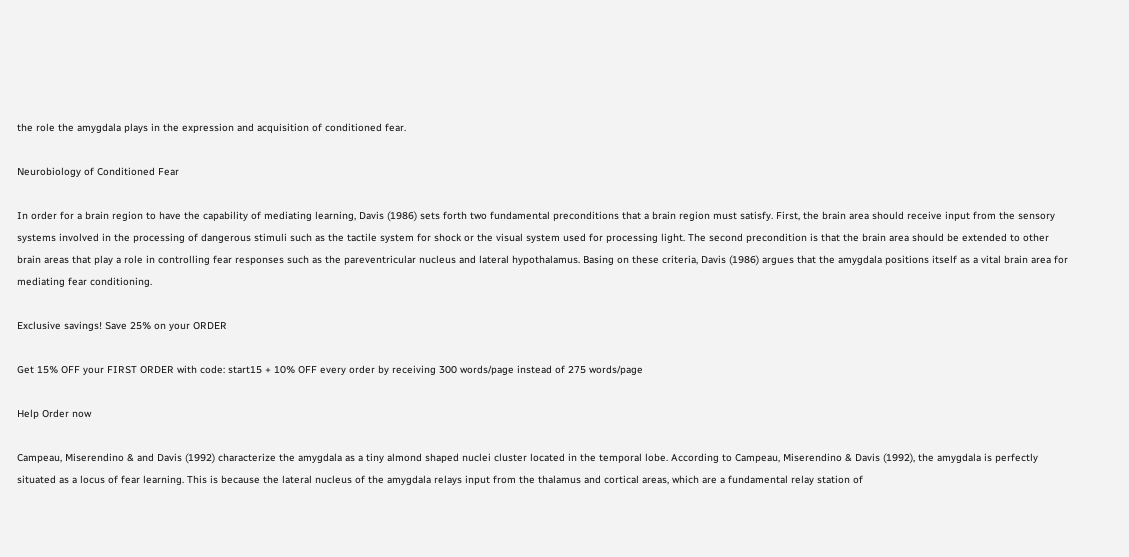the role the amygdala plays in the expression and acquisition of conditioned fear.

Neurobiology of Conditioned Fear

In order for a brain region to have the capability of mediating learning, Davis (1986) sets forth two fundamental preconditions that a brain region must satisfy. First, the brain area should receive input from the sensory systems involved in the processing of dangerous stimuli such as the tactile system for shock or the visual system used for processing light. The second precondition is that the brain area should be extended to other brain areas that play a role in controlling fear responses such as the pareventricular nucleus and lateral hypothalamus. Basing on these criteria, Davis (1986) argues that the amygdala positions itself as a vital brain area for mediating fear conditioning.

Exclusive savings! Save 25% on your ORDER

Get 15% OFF your FIRST ORDER with code: start15 + 10% OFF every order by receiving 300 words/page instead of 275 words/page

Help Order now

Campeau, Miserendino & and Davis (1992) characterize the amygdala as a tiny almond shaped nuclei cluster located in the temporal lobe. According to Campeau, Miserendino & Davis (1992), the amygdala is perfectly situated as a locus of fear learning. This is because the lateral nucleus of the amygdala relays input from the thalamus and cortical areas, which are a fundamental relay station of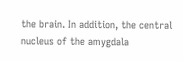the brain. In addition, the central nucleus of the amygdala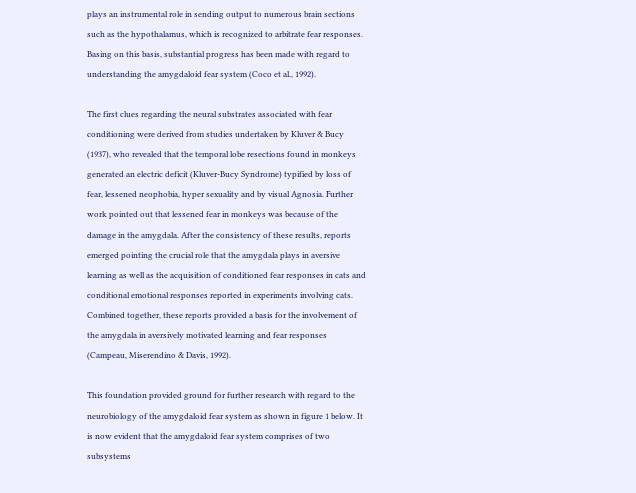plays an instrumental role in sending output to numerous brain sections such as the hypothalamus, which is recognized to arbitrate fear responses. Basing on this basis, substantial progress has been made with regard to understanding the amygdaloid fear system (Coco et al., 1992).

The first clues regarding the neural substrates associated with fear conditioning were derived from studies undertaken by Kluver & Bucy (1937), who revealed that the temporal lobe resections found in monkeys generated an electric deficit (Kluver-Bucy Syndrome) typified by loss of fear, lessened neophobia, hyper sexuality and by visual Agnosia. Further work pointed out that lessened fear in monkeys was because of the damage in the amygdala. After the consistency of these results, reports emerged pointing the crucial role that the amygdala plays in aversive learning as well as the acquisition of conditioned fear responses in cats and conditional emotional responses reported in experiments involving cats. Combined together, these reports provided a basis for the involvement of the amygdala in aversively motivated learning and fear responses (Campeau, Miserendino & Davis, 1992).

This foundation provided ground for further research with regard to the neurobiology of the amygdaloid fear system as shown in figure 1 below. It is now evident that the amygdaloid fear system comprises of two subsystems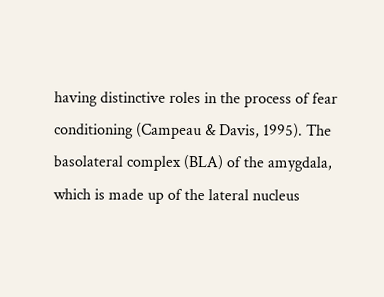having distinctive roles in the process of fear conditioning (Campeau & Davis, 1995). The basolateral complex (BLA) of the amygdala, which is made up of the lateral nucleus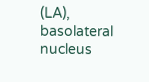(LA), basolateral nucleus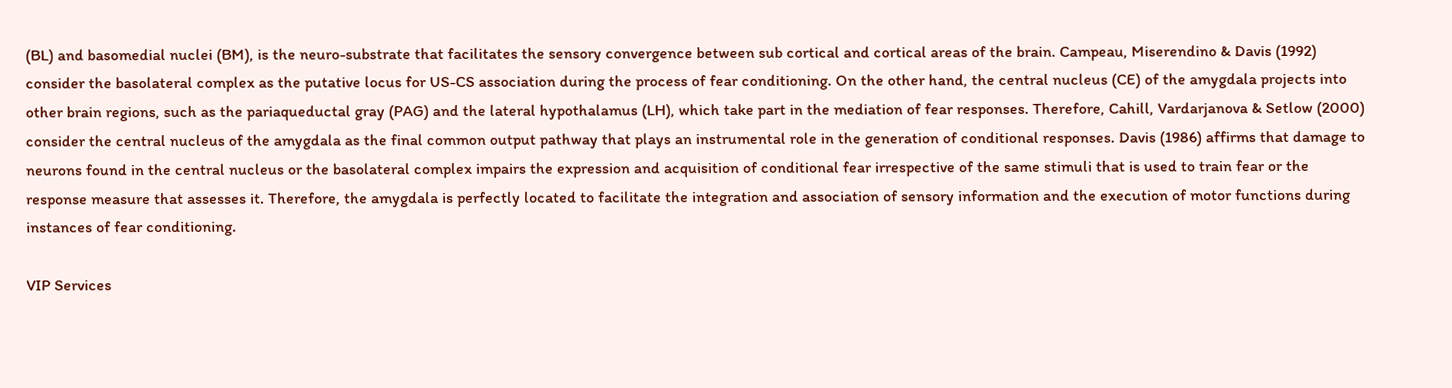(BL) and basomedial nuclei (BM), is the neuro-substrate that facilitates the sensory convergence between sub cortical and cortical areas of the brain. Campeau, Miserendino & Davis (1992) consider the basolateral complex as the putative locus for US-CS association during the process of fear conditioning. On the other hand, the central nucleus (CE) of the amygdala projects into other brain regions, such as the pariaqueductal gray (PAG) and the lateral hypothalamus (LH), which take part in the mediation of fear responses. Therefore, Cahill, Vardarjanova & Setlow (2000) consider the central nucleus of the amygdala as the final common output pathway that plays an instrumental role in the generation of conditional responses. Davis (1986) affirms that damage to neurons found in the central nucleus or the basolateral complex impairs the expression and acquisition of conditional fear irrespective of the same stimuli that is used to train fear or the response measure that assesses it. Therefore, the amygdala is perfectly located to facilitate the integration and association of sensory information and the execution of motor functions during instances of fear conditioning.

VIP Services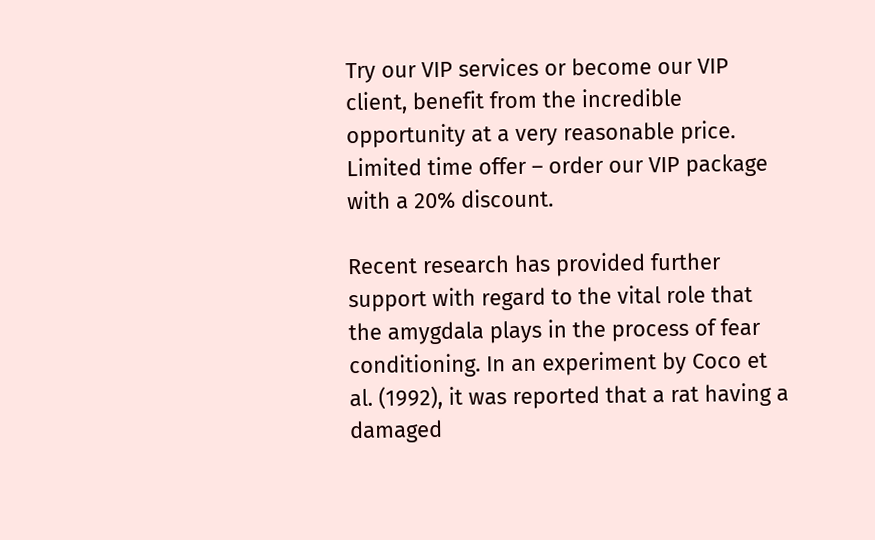Try our VIP services or become our VIP client, benefit from the incredible opportunity at a very reasonable price. Limited time offer – order our VIP package with a 20% discount.

Recent research has provided further support with regard to the vital role that the amygdala plays in the process of fear conditioning. In an experiment by Coco et al. (1992), it was reported that a rat having a damaged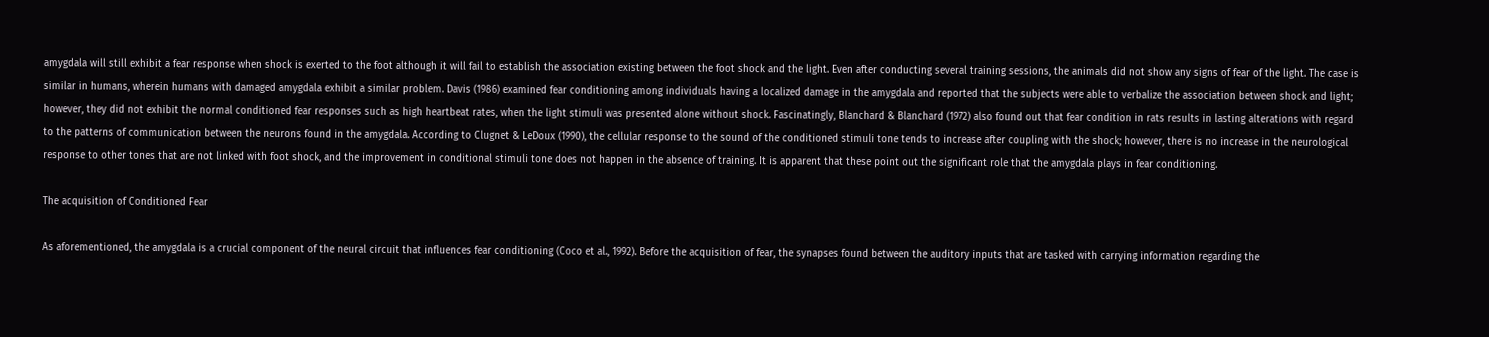amygdala will still exhibit a fear response when shock is exerted to the foot although it will fail to establish the association existing between the foot shock and the light. Even after conducting several training sessions, the animals did not show any signs of fear of the light. The case is similar in humans, wherein humans with damaged amygdala exhibit a similar problem. Davis (1986) examined fear conditioning among individuals having a localized damage in the amygdala and reported that the subjects were able to verbalize the association between shock and light; however, they did not exhibit the normal conditioned fear responses such as high heartbeat rates, when the light stimuli was presented alone without shock. Fascinatingly, Blanchard & Blanchard (1972) also found out that fear condition in rats results in lasting alterations with regard to the patterns of communication between the neurons found in the amygdala. According to Clugnet & LeDoux (1990), the cellular response to the sound of the conditioned stimuli tone tends to increase after coupling with the shock; however, there is no increase in the neurological response to other tones that are not linked with foot shock, and the improvement in conditional stimuli tone does not happen in the absence of training. It is apparent that these point out the significant role that the amygdala plays in fear conditioning.

The acquisition of Conditioned Fear

As aforementioned, the amygdala is a crucial component of the neural circuit that influences fear conditioning (Coco et al., 1992). Before the acquisition of fear, the synapses found between the auditory inputs that are tasked with carrying information regarding the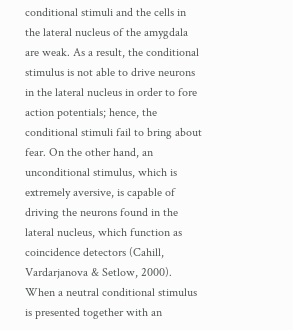conditional stimuli and the cells in the lateral nucleus of the amygdala are weak. As a result, the conditional stimulus is not able to drive neurons in the lateral nucleus in order to fore action potentials; hence, the conditional stimuli fail to bring about fear. On the other hand, an unconditional stimulus, which is extremely aversive, is capable of driving the neurons found in the lateral nucleus, which function as coincidence detectors (Cahill, Vardarjanova & Setlow, 2000). When a neutral conditional stimulus is presented together with an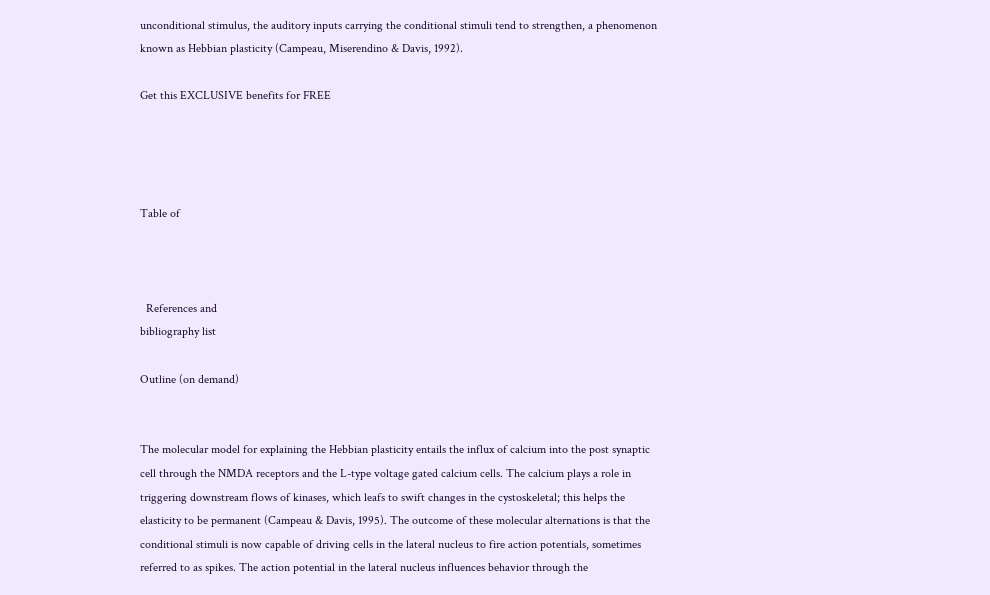unconditional stimulus, the auditory inputs carrying the conditional stimuli tend to strengthen, a phenomenon known as Hebbian plasticity (Campeau, Miserendino & Davis, 1992).

Get this EXCLUSIVE benefits for FREE




Table of



  References and
bibliography list

Outline (on demand)


The molecular model for explaining the Hebbian plasticity entails the influx of calcium into the post synaptic cell through the NMDA receptors and the L-type voltage gated calcium cells. The calcium plays a role in triggering downstream flows of kinases, which leafs to swift changes in the cystoskeletal; this helps the elasticity to be permanent (Campeau & Davis, 1995). The outcome of these molecular alternations is that the conditional stimuli is now capable of driving cells in the lateral nucleus to fire action potentials, sometimes referred to as spikes. The action potential in the lateral nucleus influences behavior through the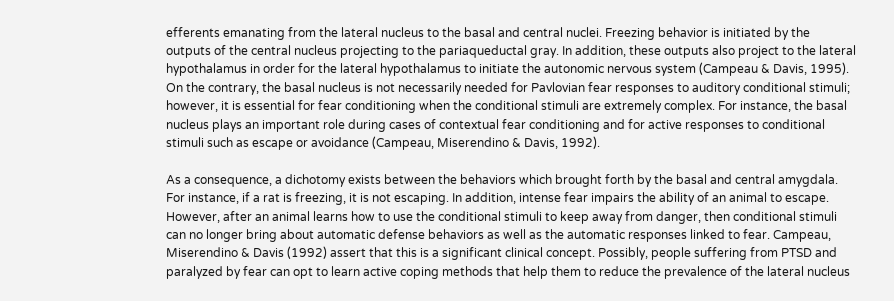efferents emanating from the lateral nucleus to the basal and central nuclei. Freezing behavior is initiated by the outputs of the central nucleus projecting to the pariaqueductal gray. In addition, these outputs also project to the lateral hypothalamus in order for the lateral hypothalamus to initiate the autonomic nervous system (Campeau & Davis, 1995). On the contrary, the basal nucleus is not necessarily needed for Pavlovian fear responses to auditory conditional stimuli; however, it is essential for fear conditioning when the conditional stimuli are extremely complex. For instance, the basal nucleus plays an important role during cases of contextual fear conditioning and for active responses to conditional stimuli such as escape or avoidance (Campeau, Miserendino & Davis, 1992).

As a consequence, a dichotomy exists between the behaviors which brought forth by the basal and central amygdala. For instance, if a rat is freezing, it is not escaping. In addition, intense fear impairs the ability of an animal to escape. However, after an animal learns how to use the conditional stimuli to keep away from danger, then conditional stimuli can no longer bring about automatic defense behaviors as well as the automatic responses linked to fear. Campeau, Miserendino & Davis (1992) assert that this is a significant clinical concept. Possibly, people suffering from PTSD and paralyzed by fear can opt to learn active coping methods that help them to reduce the prevalence of the lateral nucleus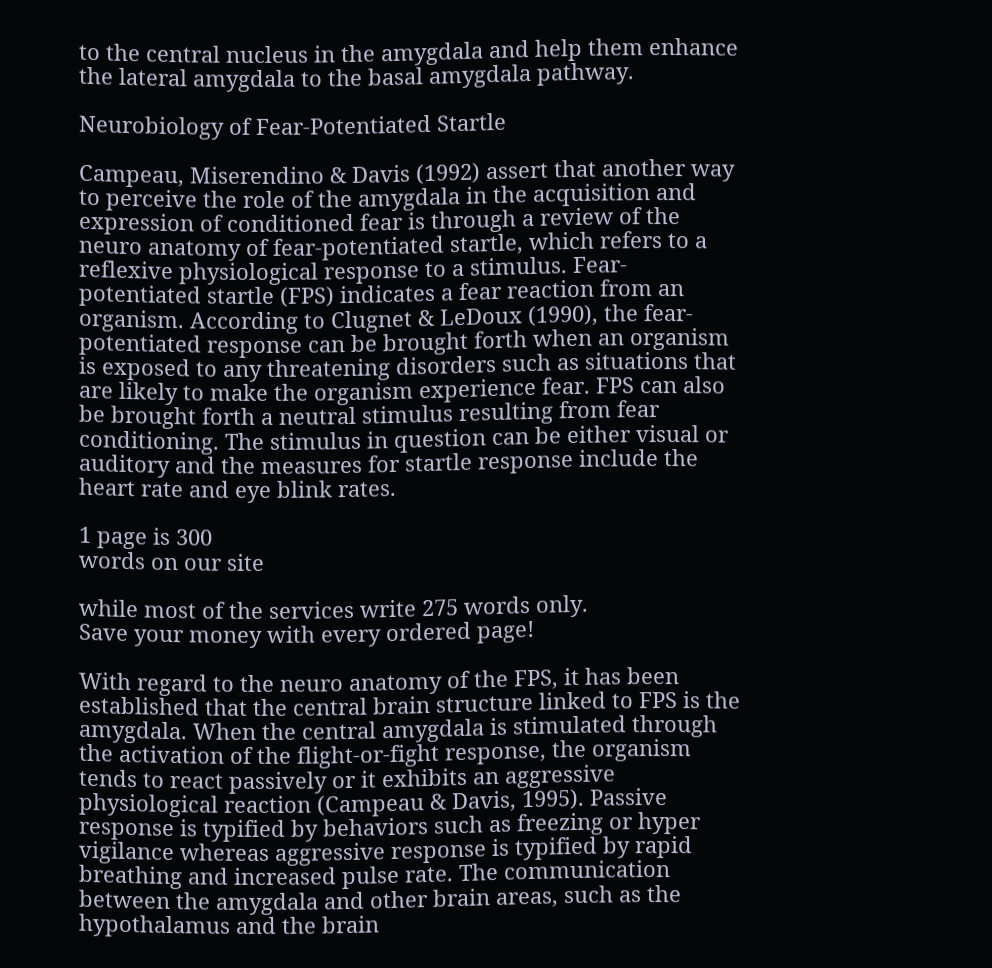to the central nucleus in the amygdala and help them enhance the lateral amygdala to the basal amygdala pathway.

Neurobiology of Fear-Potentiated Startle

Campeau, Miserendino & Davis (1992) assert that another way to perceive the role of the amygdala in the acquisition and expression of conditioned fear is through a review of the neuro anatomy of fear-potentiated startle, which refers to a reflexive physiological response to a stimulus. Fear-potentiated startle (FPS) indicates a fear reaction from an organism. According to Clugnet & LeDoux (1990), the fear-potentiated response can be brought forth when an organism is exposed to any threatening disorders such as situations that are likely to make the organism experience fear. FPS can also be brought forth a neutral stimulus resulting from fear conditioning. The stimulus in question can be either visual or auditory and the measures for startle response include the heart rate and eye blink rates.

1 page is 300
words on our site

while most of the services write 275 words only.
Save your money with every ordered page!

With regard to the neuro anatomy of the FPS, it has been established that the central brain structure linked to FPS is the amygdala. When the central amygdala is stimulated through the activation of the flight-or-fight response, the organism tends to react passively or it exhibits an aggressive physiological reaction (Campeau & Davis, 1995). Passive response is typified by behaviors such as freezing or hyper vigilance whereas aggressive response is typified by rapid breathing and increased pulse rate. The communication between the amygdala and other brain areas, such as the hypothalamus and the brain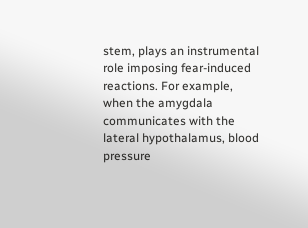stem, plays an instrumental role imposing fear-induced reactions. For example, when the amygdala communicates with the lateral hypothalamus, blood pressure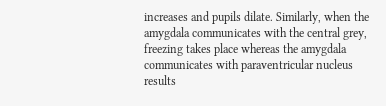increases and pupils dilate. Similarly, when the amygdala communicates with the central grey, freezing takes place whereas the amygdala communicates with paraventricular nucleus results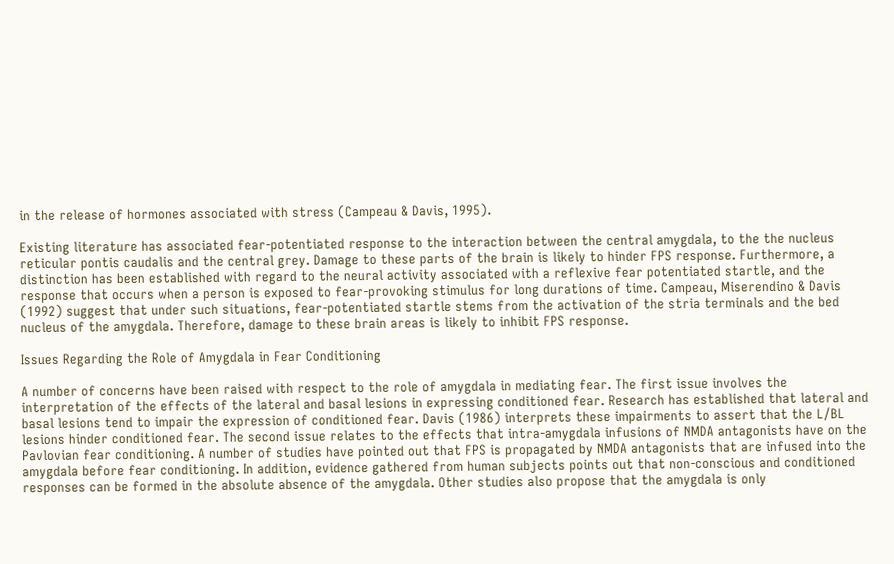in the release of hormones associated with stress (Campeau & Davis, 1995).

Existing literature has associated fear-potentiated response to the interaction between the central amygdala, to the the nucleus reticular pontis caudalis and the central grey. Damage to these parts of the brain is likely to hinder FPS response. Furthermore, a distinction has been established with regard to the neural activity associated with a reflexive fear potentiated startle, and the response that occurs when a person is exposed to fear-provoking stimulus for long durations of time. Campeau, Miserendino & Davis (1992) suggest that under such situations, fear-potentiated startle stems from the activation of the stria terminals and the bed nucleus of the amygdala. Therefore, damage to these brain areas is likely to inhibit FPS response.

Issues Regarding the Role of Amygdala in Fear Conditioning

A number of concerns have been raised with respect to the role of amygdala in mediating fear. The first issue involves the interpretation of the effects of the lateral and basal lesions in expressing conditioned fear. Research has established that lateral and basal lesions tend to impair the expression of conditioned fear. Davis (1986) interprets these impairments to assert that the L/BL lesions hinder conditioned fear. The second issue relates to the effects that intra-amygdala infusions of NMDA antagonists have on the Pavlovian fear conditioning. A number of studies have pointed out that FPS is propagated by NMDA antagonists that are infused into the amygdala before fear conditioning. In addition, evidence gathered from human subjects points out that non-conscious and conditioned responses can be formed in the absolute absence of the amygdala. Other studies also propose that the amygdala is only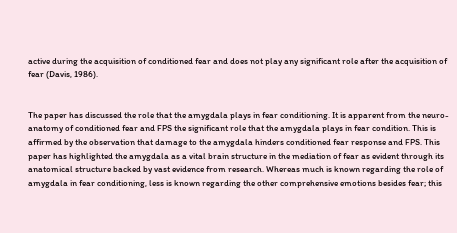active during the acquisition of conditioned fear and does not play any significant role after the acquisition of fear (Davis, 1986).


The paper has discussed the role that the amygdala plays in fear conditioning. It is apparent from the neuro-anatomy of conditioned fear and FPS the significant role that the amygdala plays in fear condition. This is affirmed by the observation that damage to the amygdala hinders conditioned fear response and FPS. This paper has highlighted the amygdala as a vital brain structure in the mediation of fear as evident through its anatomical structure backed by vast evidence from research. Whereas much is known regarding the role of amygdala in fear conditioning, less is known regarding the other comprehensive emotions besides fear; this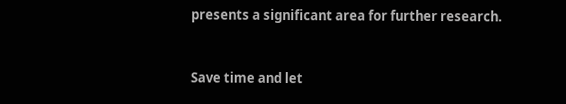presents a significant area for further research.


Save time and let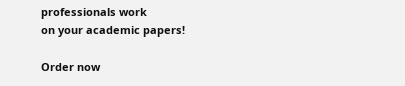professionals work
on your academic papers!

Order now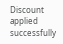Discount applied successfully